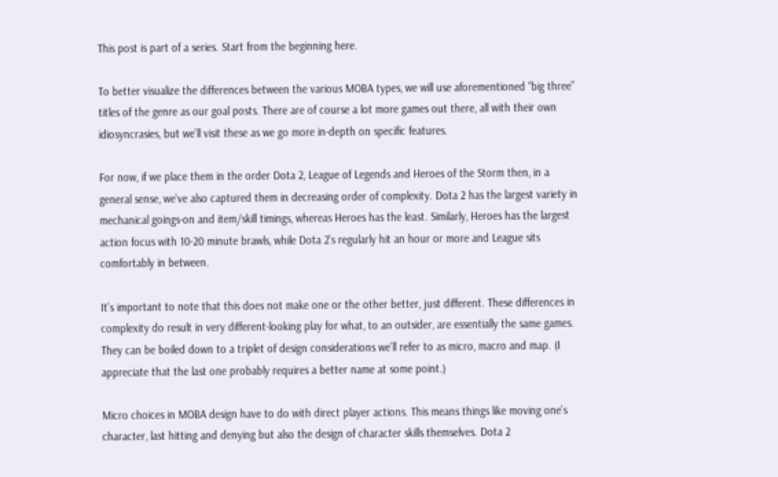This post is part of a series. Start from the beginning here.

To better visualize the differences between the various MOBA types, we will use aforementioned “big three” titles of the genre as our goal posts. There are of course a lot more games out there, all with their own idiosyncrasies, but we’ll visit these as we go more in-depth on specific features.

For now, if we place them in the order Dota 2, League of Legends and Heroes of the Storm then, in a general sense, we’ve also captured them in decreasing order of complexity. Dota 2 has the largest variety in mechanical goings-on and item/skill timings, whereas Heroes has the least. Similarly, Heroes has the largest action focus with 10-20 minute brawls, while Dota 2’s regularly hit an hour or more and League sits comfortably in between.

It’s important to note that this does not make one or the other better, just different. These differences in complexity do result in very different-looking play for what, to an outsider, are essentially the same games. They can be boiled down to a triplet of design considerations we’ll refer to as micro, macro and map. (I appreciate that the last one probably requires a better name at some point.)

Micro choices in MOBA design have to do with direct player actions. This means things like moving one’s character, last hitting and denying but also the design of character skills themselves. Dota 2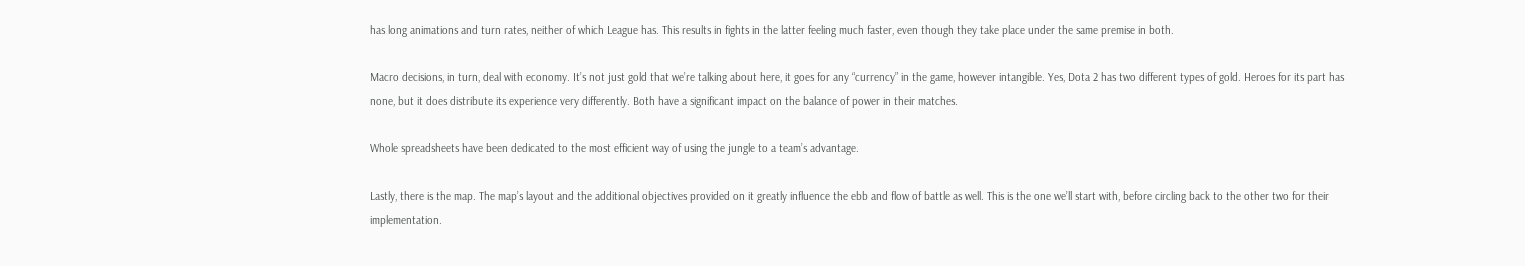has long animations and turn rates, neither of which League has. This results in fights in the latter feeling much faster, even though they take place under the same premise in both.

Macro decisions, in turn, deal with economy. It’s not just gold that we’re talking about here, it goes for any “currency” in the game, however intangible. Yes, Dota 2 has two different types of gold. Heroes for its part has none, but it does distribute its experience very differently. Both have a significant impact on the balance of power in their matches.

Whole spreadsheets have been dedicated to the most efficient way of using the jungle to a team’s advantage.

Lastly, there is the map. The map’s layout and the additional objectives provided on it greatly influence the ebb and flow of battle as well. This is the one we’ll start with, before circling back to the other two for their implementation.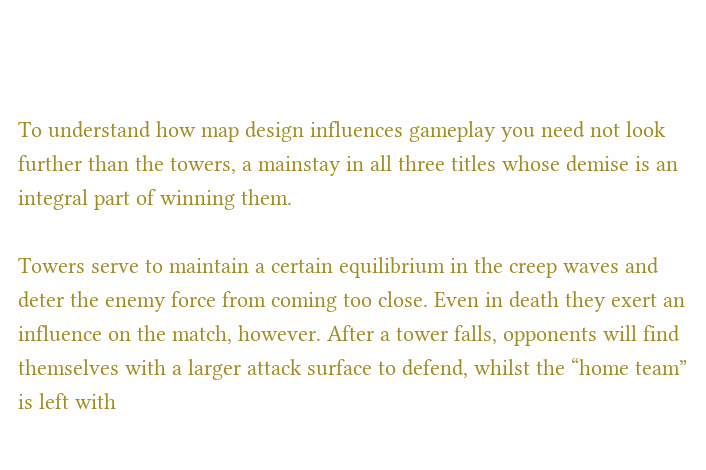To understand how map design influences gameplay you need not look further than the towers, a mainstay in all three titles whose demise is an integral part of winning them.

Towers serve to maintain a certain equilibrium in the creep waves and deter the enemy force from coming too close. Even in death they exert an influence on the match, however. After a tower falls, opponents will find themselves with a larger attack surface to defend, whilst the “home team” is left with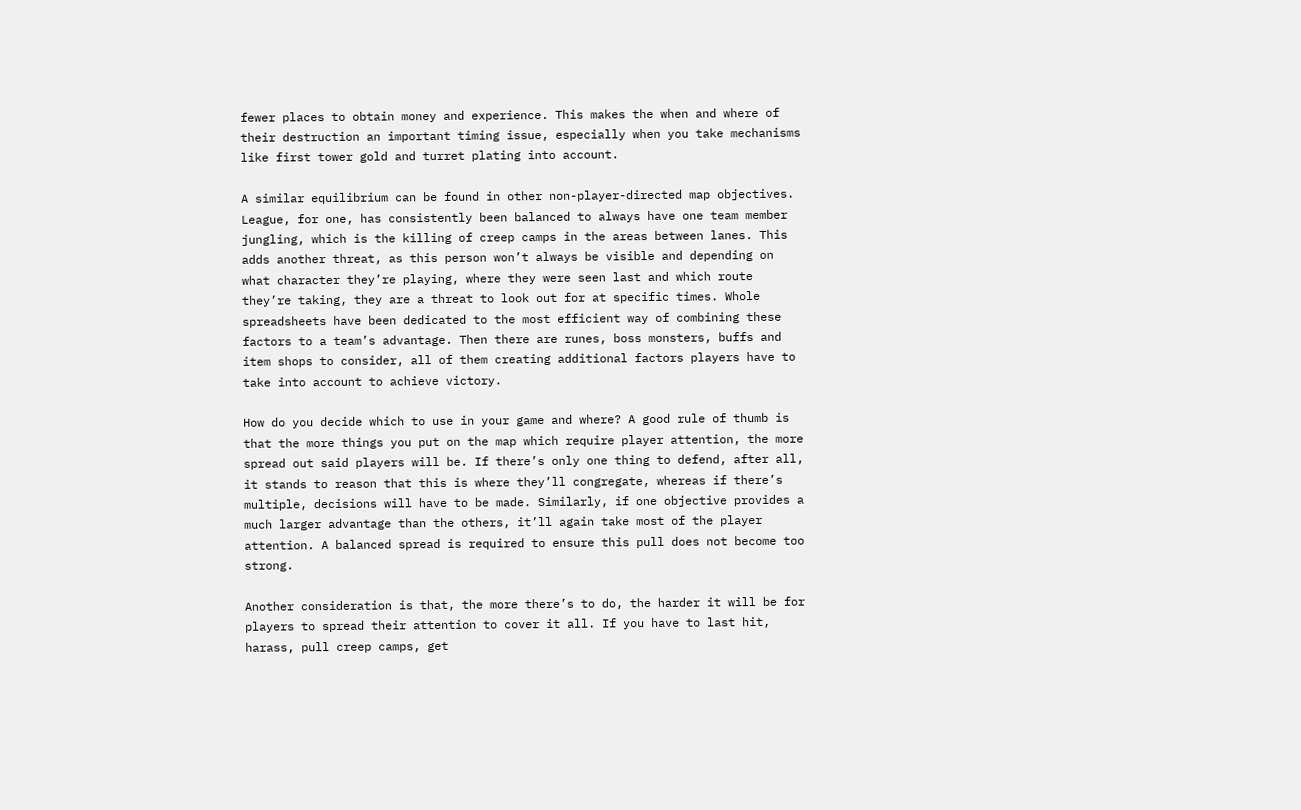fewer places to obtain money and experience. This makes the when and where of their destruction an important timing issue, especially when you take mechanisms like first tower gold and turret plating into account.

A similar equilibrium can be found in other non-player-directed map objectives. League, for one, has consistently been balanced to always have one team member jungling, which is the killing of creep camps in the areas between lanes. This adds another threat, as this person won’t always be visible and depending on what character they’re playing, where they were seen last and which route they’re taking, they are a threat to look out for at specific times. Whole spreadsheets have been dedicated to the most efficient way of combining these factors to a team’s advantage. Then there are runes, boss monsters, buffs and item shops to consider, all of them creating additional factors players have to take into account to achieve victory.

How do you decide which to use in your game and where? A good rule of thumb is that the more things you put on the map which require player attention, the more spread out said players will be. If there’s only one thing to defend, after all, it stands to reason that this is where they’ll congregate, whereas if there’s multiple, decisions will have to be made. Similarly, if one objective provides a much larger advantage than the others, it’ll again take most of the player attention. A balanced spread is required to ensure this pull does not become too strong.

Another consideration is that, the more there’s to do, the harder it will be for players to spread their attention to cover it all. If you have to last hit, harass, pull creep camps, get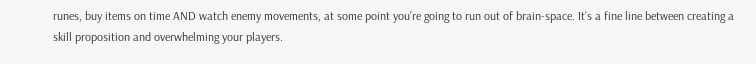runes, buy items on time AND watch enemy movements, at some point you’re going to run out of brain-space. It’s a fine line between creating a skill proposition and overwhelming your players.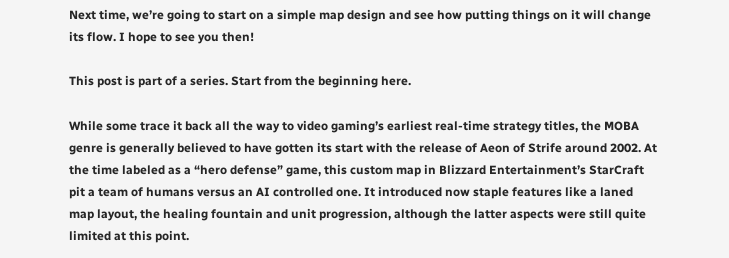Next time, we’re going to start on a simple map design and see how putting things on it will change its flow. I hope to see you then!

This post is part of a series. Start from the beginning here.

While some trace it back all the way to video gaming’s earliest real-time strategy titles, the MOBA genre is generally believed to have gotten its start with the release of Aeon of Strife around 2002. At the time labeled as a “hero defense” game, this custom map in Blizzard Entertainment’s StarCraft pit a team of humans versus an AI controlled one. It introduced now staple features like a laned map layout, the healing fountain and unit progression, although the latter aspects were still quite limited at this point.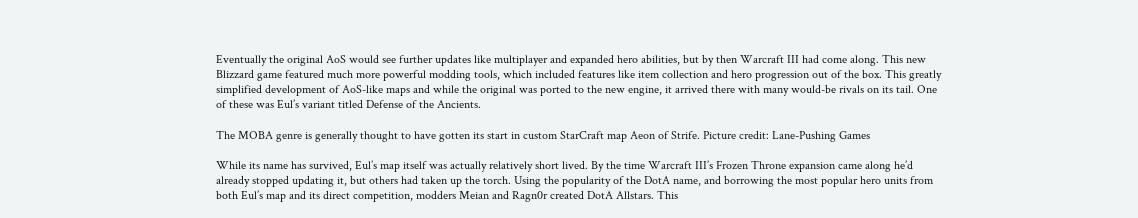Eventually the original AoS would see further updates like multiplayer and expanded hero abilities, but by then Warcraft III had come along. This new Blizzard game featured much more powerful modding tools, which included features like item collection and hero progression out of the box. This greatly simplified development of AoS-like maps and while the original was ported to the new engine, it arrived there with many would-be rivals on its tail. One of these was Eul’s variant titled Defense of the Ancients.

The MOBA genre is generally thought to have gotten its start in custom StarCraft map Aeon of Strife. Picture credit: Lane-Pushing Games

While its name has survived, Eul’s map itself was actually relatively short lived. By the time Warcraft III’s Frozen Throne expansion came along he’d already stopped updating it, but others had taken up the torch. Using the popularity of the DotA name, and borrowing the most popular hero units from both Eul’s map and its direct competition, modders Meian and Ragn0r created DotA Allstars. This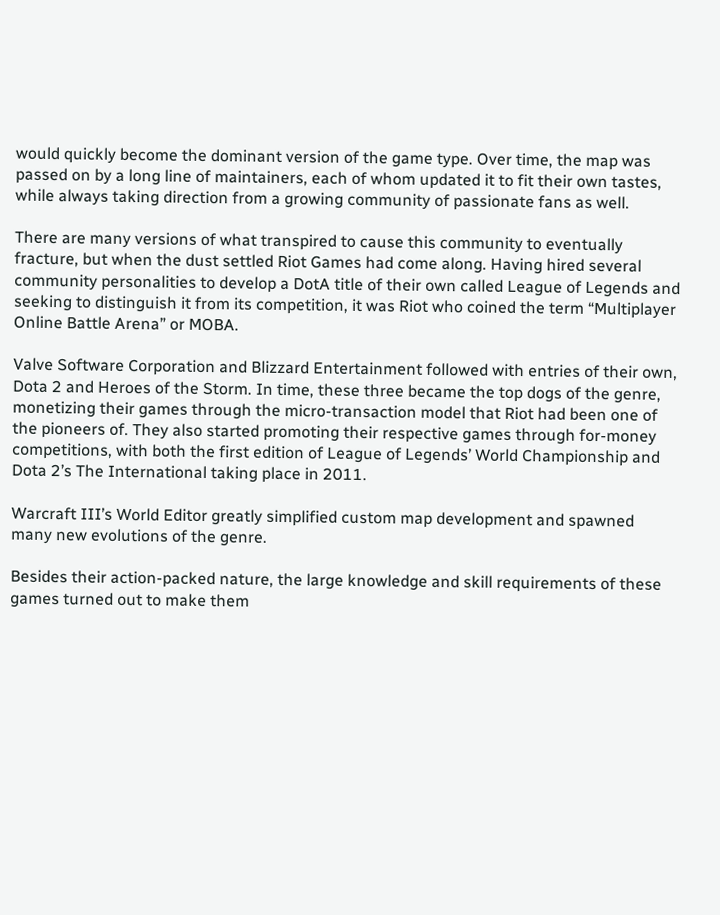would quickly become the dominant version of the game type. Over time, the map was passed on by a long line of maintainers, each of whom updated it to fit their own tastes, while always taking direction from a growing community of passionate fans as well.

There are many versions of what transpired to cause this community to eventually fracture, but when the dust settled Riot Games had come along. Having hired several community personalities to develop a DotA title of their own called League of Legends and seeking to distinguish it from its competition, it was Riot who coined the term “Multiplayer Online Battle Arena” or MOBA.

Valve Software Corporation and Blizzard Entertainment followed with entries of their own, Dota 2 and Heroes of the Storm. In time, these three became the top dogs of the genre, monetizing their games through the micro-transaction model that Riot had been one of the pioneers of. They also started promoting their respective games through for-money competitions, with both the first edition of League of Legends’ World Championship and Dota 2’s The International taking place in 2011.

Warcraft III’s World Editor greatly simplified custom map development and spawned many new evolutions of the genre.

Besides their action-packed nature, the large knowledge and skill requirements of these games turned out to make them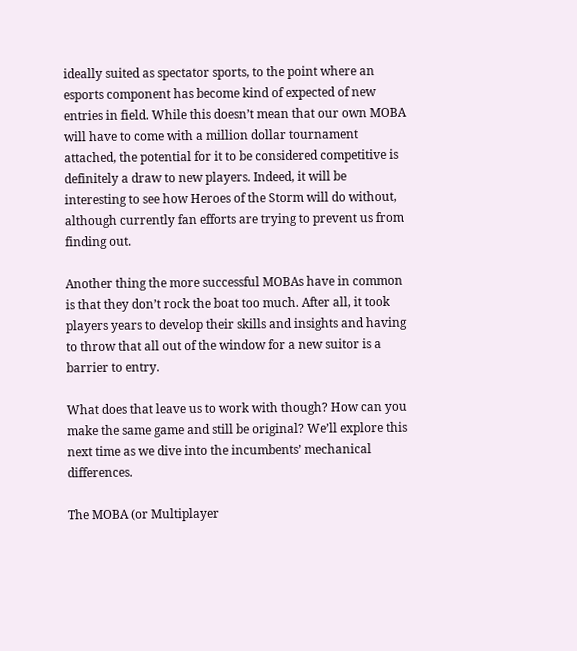ideally suited as spectator sports, to the point where an esports component has become kind of expected of new entries in field. While this doesn’t mean that our own MOBA will have to come with a million dollar tournament attached, the potential for it to be considered competitive is definitely a draw to new players. Indeed, it will be interesting to see how Heroes of the Storm will do without, although currently fan efforts are trying to prevent us from finding out.

Another thing the more successful MOBAs have in common is that they don’t rock the boat too much. After all, it took players years to develop their skills and insights and having to throw that all out of the window for a new suitor is a barrier to entry.

What does that leave us to work with though? How can you make the same game and still be original? We’ll explore this next time as we dive into the incumbents’ mechanical differences.

The MOBA (or Multiplayer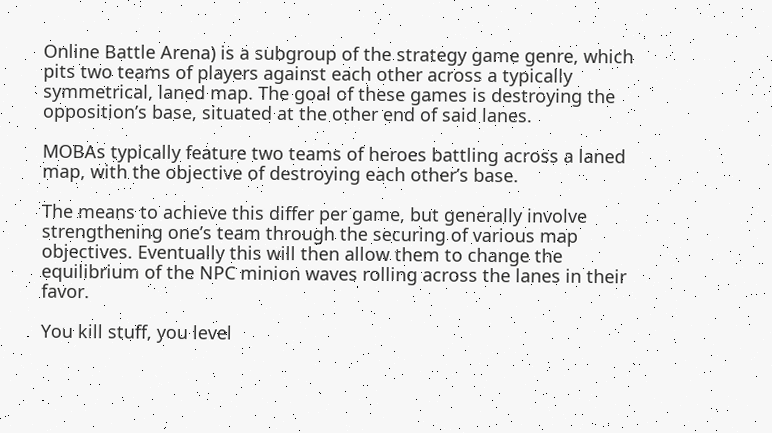Online Battle Arena) is a subgroup of the strategy game genre, which pits two teams of players against each other across a typically symmetrical, laned map. The goal of these games is destroying the opposition’s base, situated at the other end of said lanes.

MOBAs typically feature two teams of heroes battling across a laned map, with the objective of destroying each other’s base.

The means to achieve this differ per game, but generally involve strengthening one’s team through the securing of various map objectives. Eventually this will then allow them to change the equilibrium of the NPC minion waves rolling across the lanes in their favor.

You kill stuff, you level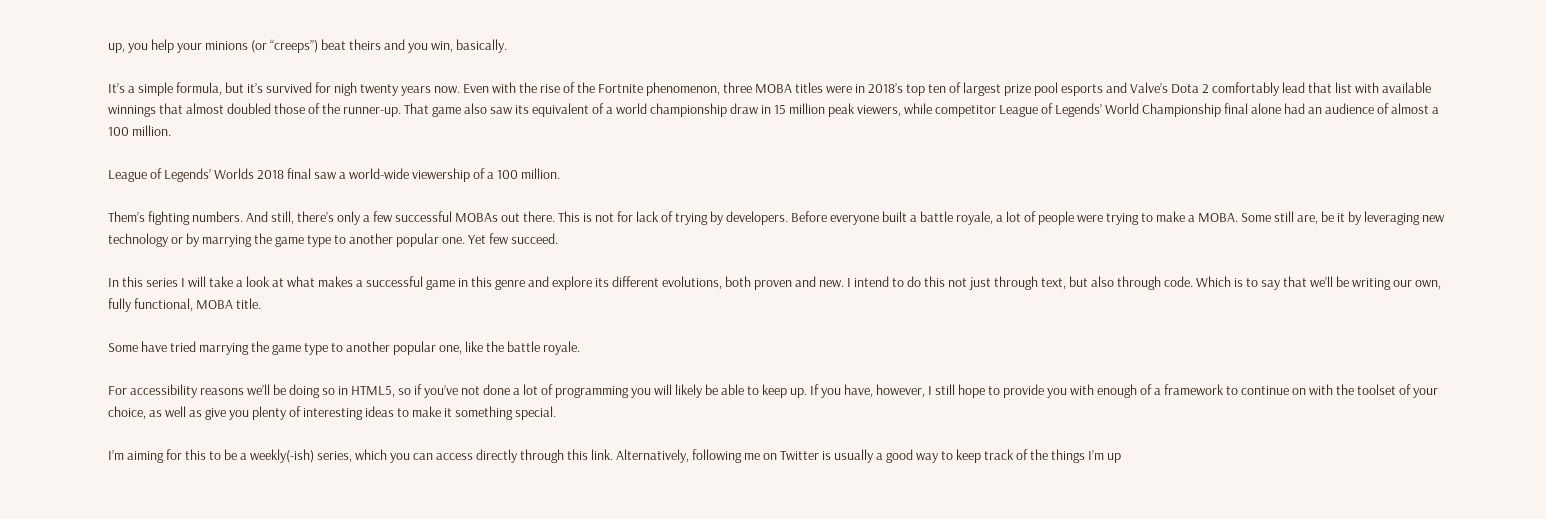up, you help your minions (or “creeps”) beat theirs and you win, basically.

It’s a simple formula, but it’s survived for nigh twenty years now. Even with the rise of the Fortnite phenomenon, three MOBA titles were in 2018’s top ten of largest prize pool esports and Valve’s Dota 2 comfortably lead that list with available winnings that almost doubled those of the runner-up. That game also saw its equivalent of a world championship draw in 15 million peak viewers, while competitor League of Legends’ World Championship final alone had an audience of almost a 100 million.

League of Legends’ Worlds 2018 final saw a world-wide viewership of a 100 million.

Them’s fighting numbers. And still, there’s only a few successful MOBAs out there. This is not for lack of trying by developers. Before everyone built a battle royale, a lot of people were trying to make a MOBA. Some still are, be it by leveraging new technology or by marrying the game type to another popular one. Yet few succeed.

In this series I will take a look at what makes a successful game in this genre and explore its different evolutions, both proven and new. I intend to do this not just through text, but also through code. Which is to say that we’ll be writing our own, fully functional, MOBA title.

Some have tried marrying the game type to another popular one, like the battle royale.

For accessibility reasons we’ll be doing so in HTML5, so if you’ve not done a lot of programming you will likely be able to keep up. If you have, however, I still hope to provide you with enough of a framework to continue on with the toolset of your choice, as well as give you plenty of interesting ideas to make it something special.

I’m aiming for this to be a weekly(-ish) series, which you can access directly through this link. Alternatively, following me on Twitter is usually a good way to keep track of the things I’m up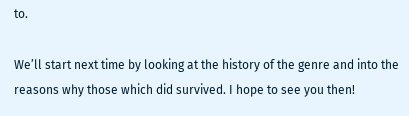to.

We’ll start next time by looking at the history of the genre and into the reasons why those which did survived. I hope to see you then!